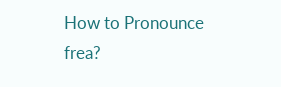How to Pronounce frea?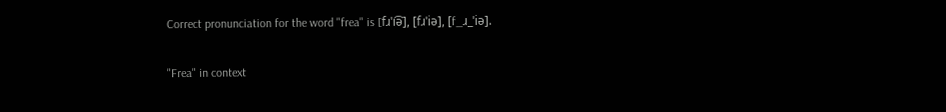Correct pronunciation for the word "frea" is [fɹˈi͡ə], [fɹˈiə], [f_ɹ_ˈiə].

"Frea" in context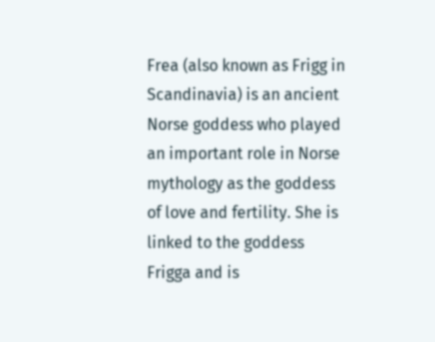Frea (also known as Frigg in Scandinavia) is an ancient Norse goddess who played an important role in Norse mythology as the goddess of love and fertility. She is linked to the goddess Frigga and is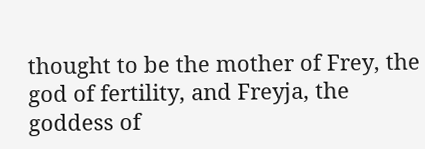thought to be the mother of Frey, the god of fertility, and Freyja, the goddess of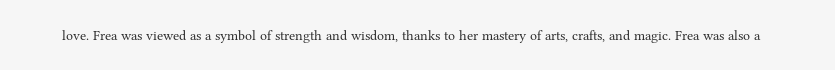love. Frea was viewed as a symbol of strength and wisdom, thanks to her mastery of arts, crafts, and magic. Frea was also a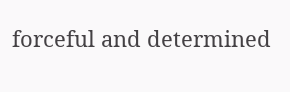forceful and determined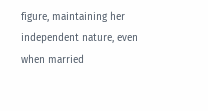figure, maintaining her independent nature, even when married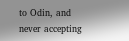to Odin, and never accepting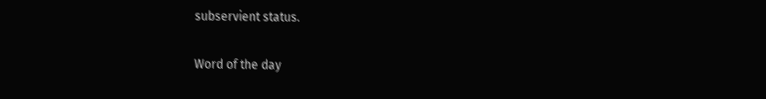subservient status.

Word of the day